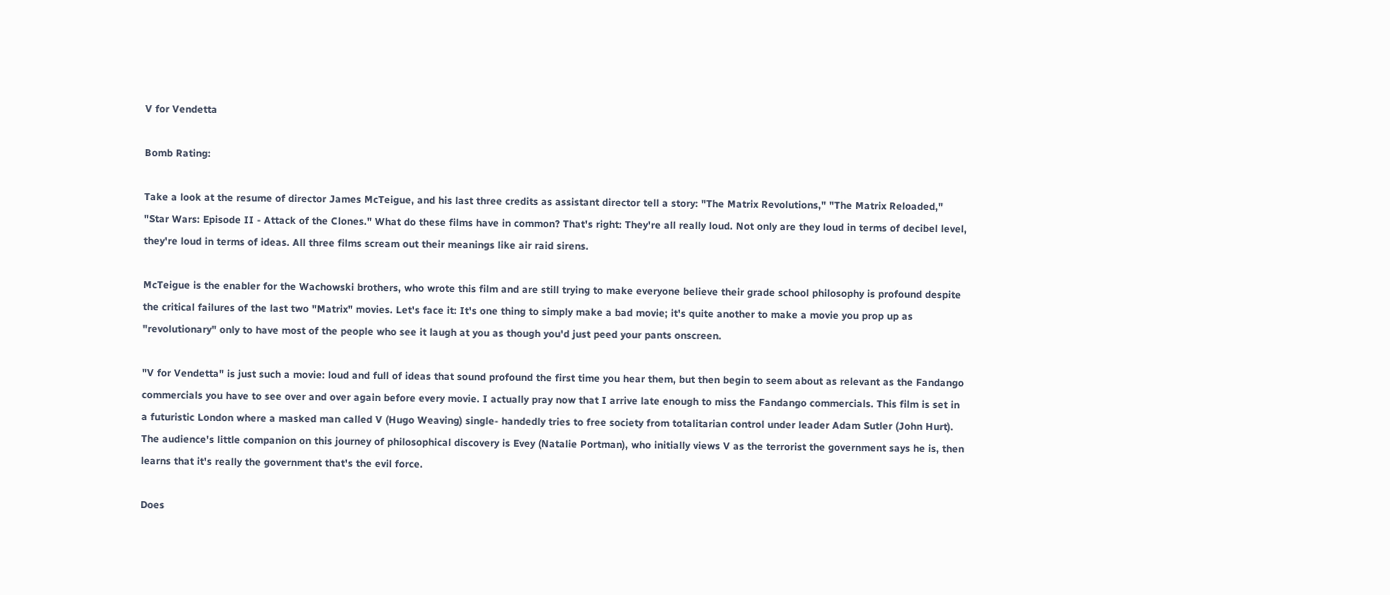V for Vendetta

Bomb Rating:

Take a look at the resume of director James McTeigue, and his last three credits as assistant director tell a story: "The Matrix Revolutions," "The Matrix Reloaded," "Star Wars: Episode II - Attack of the Clones." What do these films have in common? That's right: They're all really loud. Not only are they loud in terms of decibel level, they're loud in terms of ideas. All three films scream out their meanings like air raid sirens.

McTeigue is the enabler for the Wachowski brothers, who wrote this film and are still trying to make everyone believe their grade school philosophy is profound despite the critical failures of the last two "Matrix" movies. Let's face it: It's one thing to simply make a bad movie; it's quite another to make a movie you prop up as "revolutionary" only to have most of the people who see it laugh at you as though you'd just peed your pants onscreen.

"V for Vendetta" is just such a movie: loud and full of ideas that sound profound the first time you hear them, but then begin to seem about as relevant as the Fandango commercials you have to see over and over again before every movie. I actually pray now that I arrive late enough to miss the Fandango commercials. This film is set in a futuristic London where a masked man called V (Hugo Weaving) single- handedly tries to free society from totalitarian control under leader Adam Sutler (John Hurt). The audience's little companion on this journey of philosophical discovery is Evey (Natalie Portman), who initially views V as the terrorist the government says he is, then learns that it's really the government that's the evil force.

Does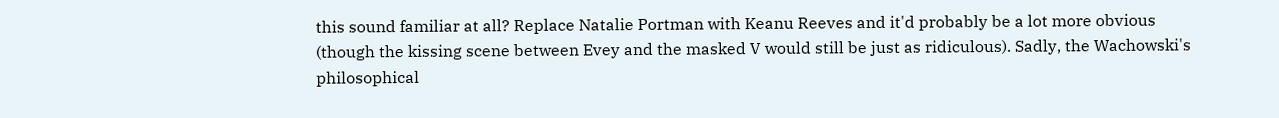this sound familiar at all? Replace Natalie Portman with Keanu Reeves and it'd probably be a lot more obvious (though the kissing scene between Evey and the masked V would still be just as ridiculous). Sadly, the Wachowski's philosophical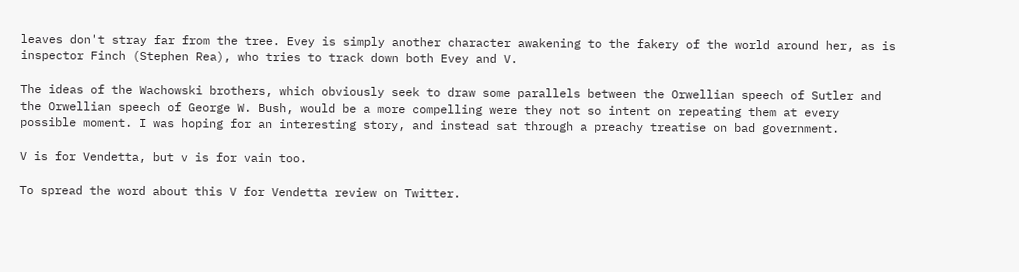leaves don't stray far from the tree. Evey is simply another character awakening to the fakery of the world around her, as is inspector Finch (Stephen Rea), who tries to track down both Evey and V.

The ideas of the Wachowski brothers, which obviously seek to draw some parallels between the Orwellian speech of Sutler and the Orwellian speech of George W. Bush, would be a more compelling were they not so intent on repeating them at every possible moment. I was hoping for an interesting story, and instead sat through a preachy treatise on bad government.

V is for Vendetta, but v is for vain too.

To spread the word about this V for Vendetta review on Twitter.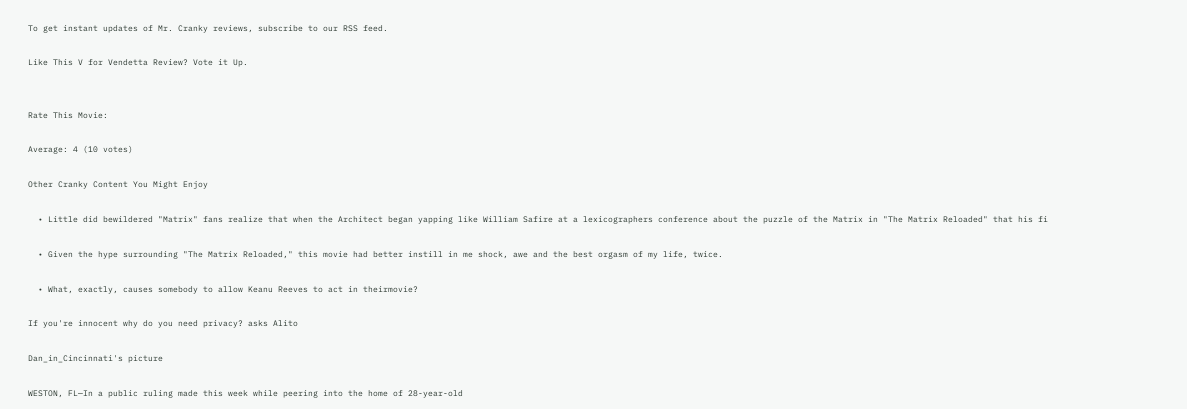To get instant updates of Mr. Cranky reviews, subscribe to our RSS feed.

Like This V for Vendetta Review? Vote it Up.


Rate This Movie:

Average: 4 (10 votes)

Other Cranky Content You Might Enjoy

  • Little did bewildered "Matrix" fans realize that when the Architect began yapping like William Safire at a lexicographers conference about the puzzle of the Matrix in "The Matrix Reloaded" that his fi

  • Given the hype surrounding "The Matrix Reloaded," this movie had better instill in me shock, awe and the best orgasm of my life, twice.

  • What, exactly, causes somebody to allow Keanu Reeves to act in theirmovie?

If you're innocent why do you need privacy? asks Alito

Dan_in_Cincinnati's picture

WESTON, FL—In a public ruling made this week while peering into the home of 28-year-old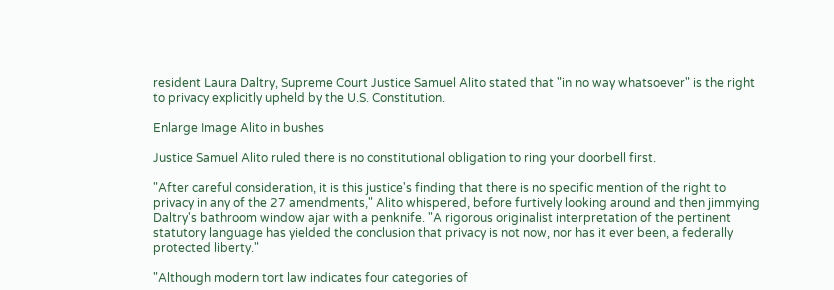resident Laura Daltry, Supreme Court Justice Samuel Alito stated that "in no way whatsoever" is the right to privacy explicitly upheld by the U.S. Constitution.

Enlarge Image Alito in bushes

Justice Samuel Alito ruled there is no constitutional obligation to ring your doorbell first.

"After careful consideration, it is this justice's finding that there is no specific mention of the right to privacy in any of the 27 amendments," Alito whispered, before furtively looking around and then jimmying Daltry's bathroom window ajar with a penknife. "A rigorous originalist interpretation of the pertinent statutory language has yielded the conclusion that privacy is not now, nor has it ever been, a federally protected liberty."

"Although modern tort law indicates four categories of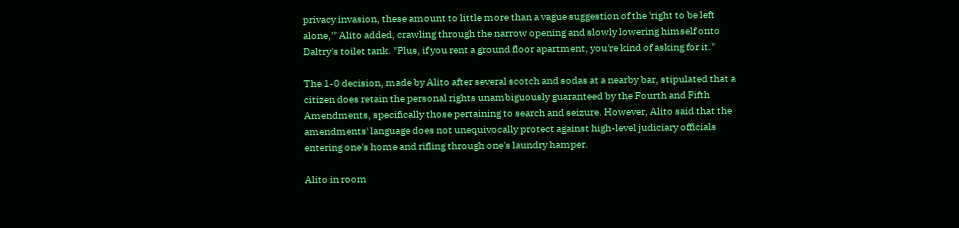privacy invasion, these amount to little more than a vague suggestion of the 'right to be left alone,'" Alito added, crawling through the narrow opening and slowly lowering himself onto Daltry's toilet tank. "Plus, if you rent a ground floor apartment, you're kind of asking for it."

The 1-0 decision, made by Alito after several scotch and sodas at a nearby bar, stipulated that a citizen does retain the personal rights unambiguously guaranteed by the Fourth and Fifth Amendments, specifically those pertaining to search and seizure. However, Alito said that the amendments' language does not unequivocally protect against high-level judiciary officials entering one's home and rifling through one's laundry hamper.

Alito in room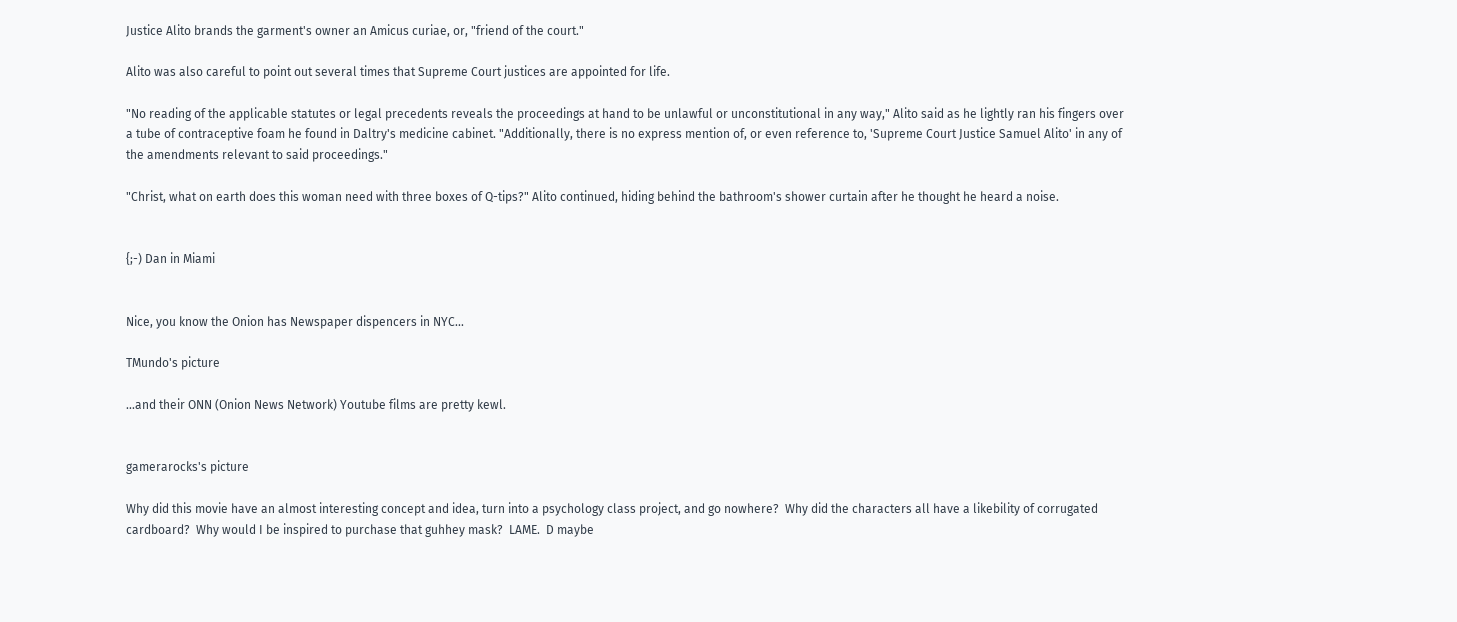Justice Alito brands the garment's owner an Amicus curiae, or, "friend of the court."

Alito was also careful to point out several times that Supreme Court justices are appointed for life.

"No reading of the applicable statutes or legal precedents reveals the proceedings at hand to be unlawful or unconstitutional in any way," Alito said as he lightly ran his fingers over a tube of contraceptive foam he found in Daltry's medicine cabinet. "Additionally, there is no express mention of, or even reference to, 'Supreme Court Justice Samuel Alito' in any of the amendments relevant to said proceedings."

"Christ, what on earth does this woman need with three boxes of Q-tips?" Alito continued, hiding behind the bathroom's shower curtain after he thought he heard a noise.


{;-) Dan in Miami


Nice, you know the Onion has Newspaper dispencers in NYC...

TMundo's picture

...and their ONN (Onion News Network) Youtube films are pretty kewl.


gamerarocks's picture

Why did this movie have an almost interesting concept and idea, turn into a psychology class project, and go nowhere?  Why did the characters all have a likebility of corrugated cardboard?  Why would I be inspired to purchase that guhhey mask?  LAME.  D maybe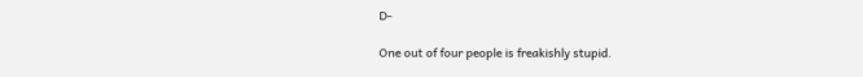D-

One out of four people is freakishly stupid.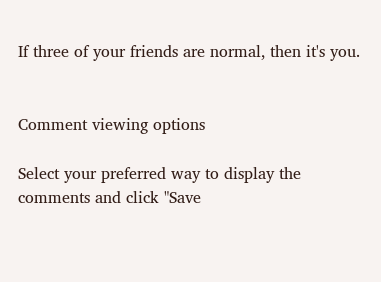If three of your friends are normal, then it's you.


Comment viewing options

Select your preferred way to display the comments and click "Save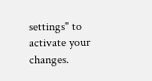settings" to activate your changes.